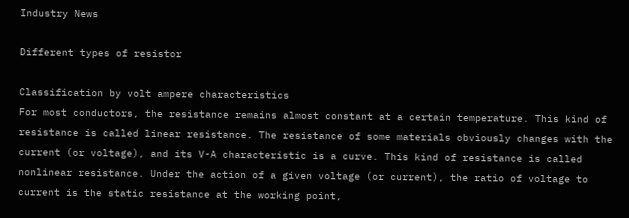Industry News

Different types of resistor

Classification by volt ampere characteristics
For most conductors, the resistance remains almost constant at a certain temperature. This kind of resistance is called linear resistance. The resistance of some materials obviously changes with the current (or voltage), and its V-A characteristic is a curve. This kind of resistance is called nonlinear resistance. Under the action of a given voltage (or current), the ratio of voltage to current is the static resistance at the working point,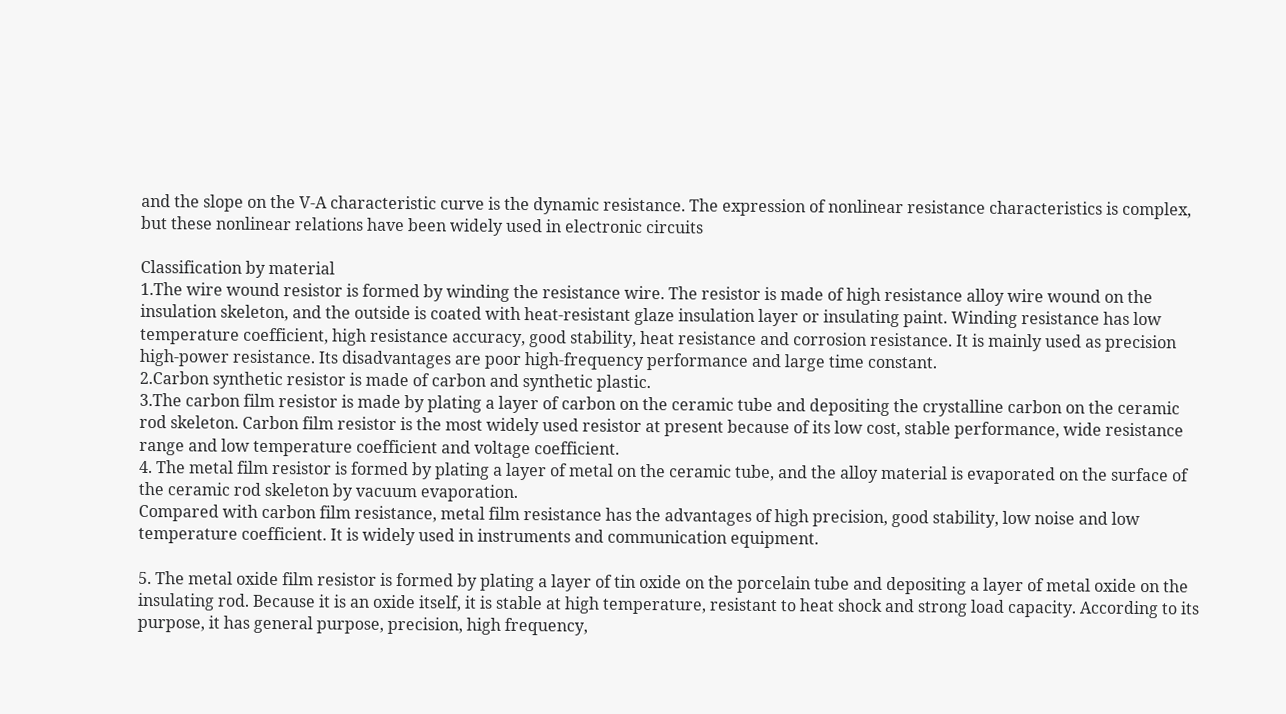and the slope on the V-A characteristic curve is the dynamic resistance. The expression of nonlinear resistance characteristics is complex, but these nonlinear relations have been widely used in electronic circuits

Classification by material
1.The wire wound resistor is formed by winding the resistance wire. The resistor is made of high resistance alloy wire wound on the insulation skeleton, and the outside is coated with heat-resistant glaze insulation layer or insulating paint. Winding resistance has low temperature coefficient, high resistance accuracy, good stability, heat resistance and corrosion resistance. It is mainly used as precision high-power resistance. Its disadvantages are poor high-frequency performance and large time constant.
2.Carbon synthetic resistor is made of carbon and synthetic plastic.
3.The carbon film resistor is made by plating a layer of carbon on the ceramic tube and depositing the crystalline carbon on the ceramic rod skeleton. Carbon film resistor is the most widely used resistor at present because of its low cost, stable performance, wide resistance range and low temperature coefficient and voltage coefficient.
4. The metal film resistor is formed by plating a layer of metal on the ceramic tube, and the alloy material is evaporated on the surface of the ceramic rod skeleton by vacuum evaporation.
Compared with carbon film resistance, metal film resistance has the advantages of high precision, good stability, low noise and low temperature coefficient. It is widely used in instruments and communication equipment.

5. The metal oxide film resistor is formed by plating a layer of tin oxide on the porcelain tube and depositing a layer of metal oxide on the insulating rod. Because it is an oxide itself, it is stable at high temperature, resistant to heat shock and strong load capacity. According to its purpose, it has general purpose, precision, high frequency,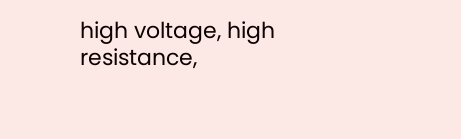high voltage, high resistance,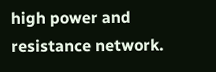high power and resistance network.